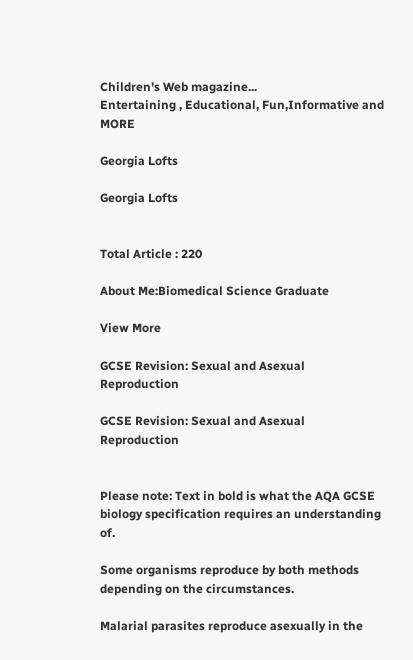Children's Web magazine...
Entertaining , Educational, Fun,Informative and MORE

Georgia Lofts

Georgia Lofts


Total Article : 220

About Me:Biomedical Science Graduate

View More

GCSE Revision: Sexual and Asexual Reproduction

GCSE Revision: Sexual and Asexual Reproduction


Please note: Text in bold is what the AQA GCSE biology specification requires an understanding of.

Some organisms reproduce by both methods depending on the circumstances.

Malarial parasites reproduce asexually in the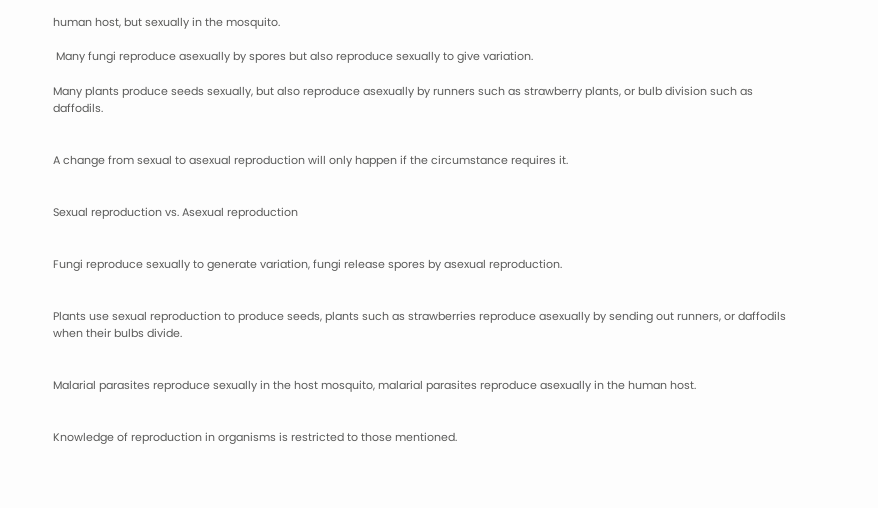human host, but sexually in the mosquito.

 Many fungi reproduce asexually by spores but also reproduce sexually to give variation.

Many plants produce seeds sexually, but also reproduce asexually by runners such as strawberry plants, or bulb division such as daffodils.


A change from sexual to asexual reproduction will only happen if the circumstance requires it.


Sexual reproduction vs. Asexual reproduction


Fungi reproduce sexually to generate variation, fungi release spores by asexual reproduction.


Plants use sexual reproduction to produce seeds, plants such as strawberries reproduce asexually by sending out runners, or daffodils when their bulbs divide.


Malarial parasites reproduce sexually in the host mosquito, malarial parasites reproduce asexually in the human host.


Knowledge of reproduction in organisms is restricted to those mentioned.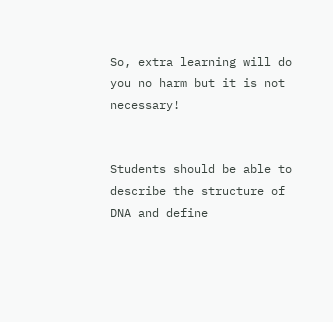So, extra learning will do you no harm but it is not necessary!


Students should be able to describe the structure of DNA and define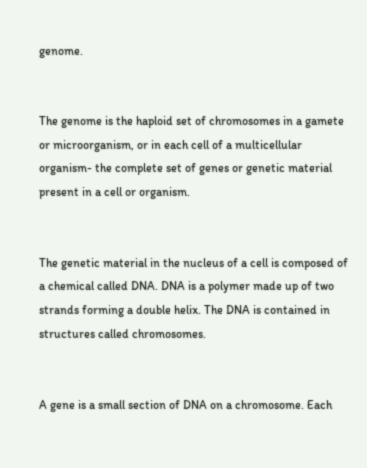genome.


The genome is the haploid set of chromosomes in a gamete or microorganism, or in each cell of a multicellular organism- the complete set of genes or genetic material present in a cell or organism.


The genetic material in the nucleus of a cell is composed of a chemical called DNA. DNA is a polymer made up of two strands forming a double helix. The DNA is contained in structures called chromosomes.


A gene is a small section of DNA on a chromosome. Each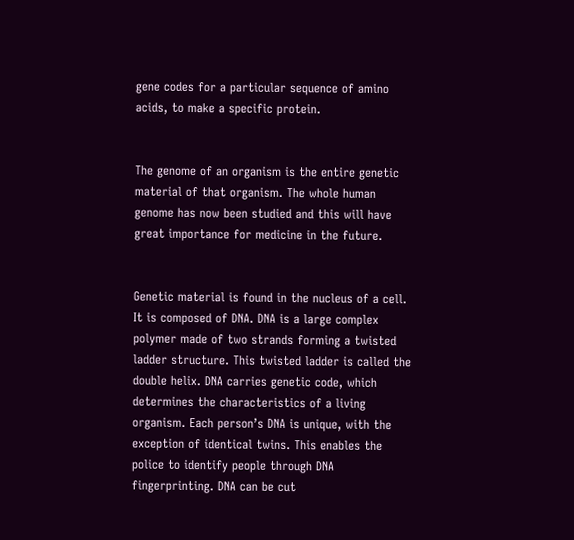gene codes for a particular sequence of amino acids, to make a specific protein.


The genome of an organism is the entire genetic material of that organism. The whole human genome has now been studied and this will have great importance for medicine in the future.


Genetic material is found in the nucleus of a cell. It is composed of DNA. DNA is a large complex polymer made of two strands forming a twisted ladder structure. This twisted ladder is called the double helix. DNA carries genetic code, which determines the characteristics of a living organism. Each person’s DNA is unique, with the exception of identical twins. This enables the police to identify people through DNA fingerprinting. DNA can be cut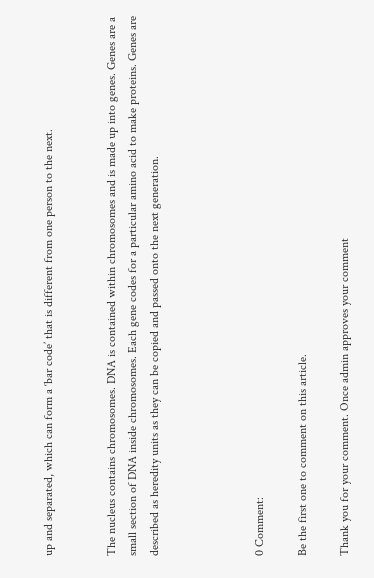up and separated, which can form a ‘bar code’ that is different from one person to the next.


The nucleus contains chromosomes. DNA is contained within chromosomes and is made up into genes. Genes are a small section of DNA inside chromosomes. Each gene codes for a particular amino acid to make proteins. Genes are described as heredity units as they can be copied and passed onto the next generation.




0 Comment:

Be the first one to comment on this article.

Thank you for your comment. Once admin approves your comment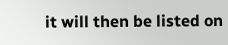it will then be listed on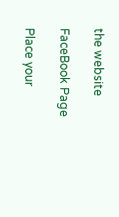the website

FaceBook Page

Place your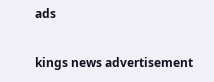ads

kings news advertisement